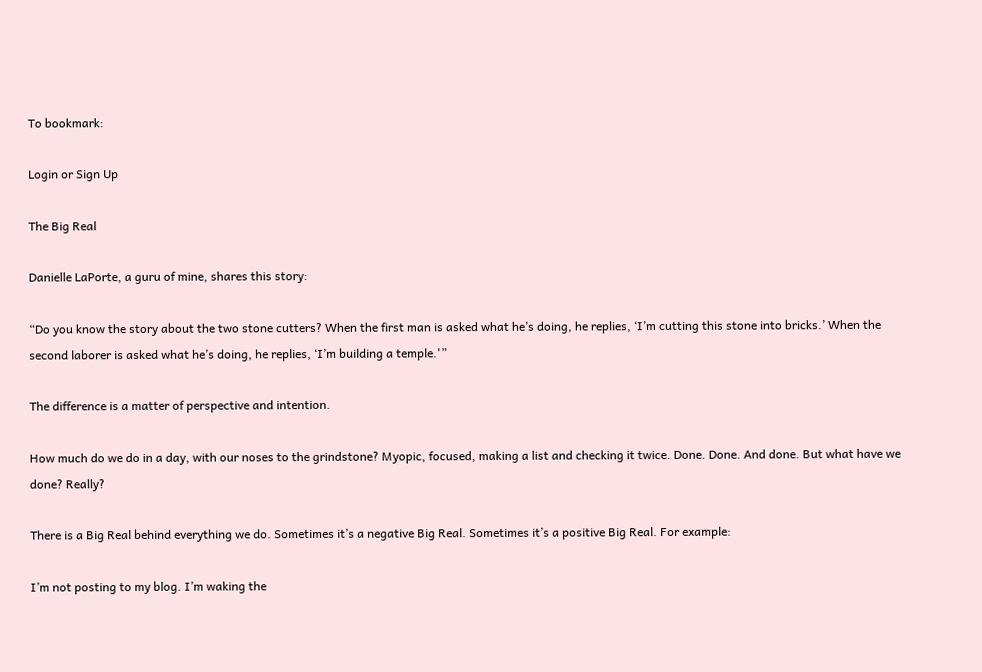To bookmark:

Login or Sign Up

The Big Real

Danielle LaPorte, a guru of mine, shares this story:

“Do you know the story about the two stone cutters? When the first man is asked what he’s doing, he replies, ‘I’m cutting this stone into bricks.’ When the second laborer is asked what he’s doing, he replies, ‘I’m building a temple.'”

The difference is a matter of perspective and intention.

How much do we do in a day, with our noses to the grindstone? Myopic, focused, making a list and checking it twice. Done. Done. And done. But what have we done? Really?

There is a Big Real behind everything we do. Sometimes it’s a negative Big Real. Sometimes it’s a positive Big Real. For example:

I’m not posting to my blog. I’m waking the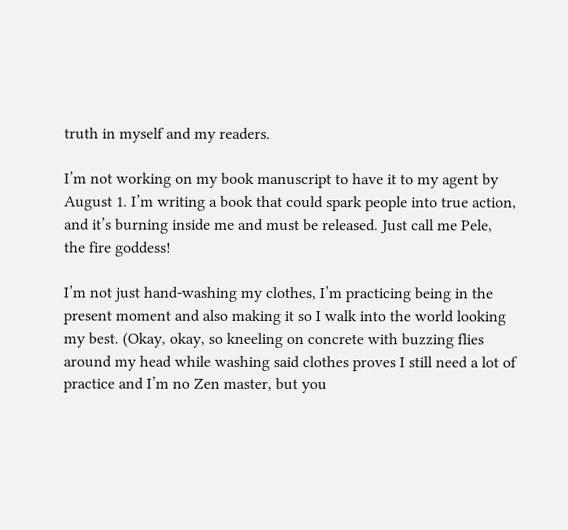truth in myself and my readers.

I’m not working on my book manuscript to have it to my agent by August 1. I’m writing a book that could spark people into true action, and it’s burning inside me and must be released. Just call me Pele, the fire goddess!

I’m not just hand-washing my clothes, I’m practicing being in the present moment and also making it so I walk into the world looking my best. (Okay, okay, so kneeling on concrete with buzzing flies around my head while washing said clothes proves I still need a lot of practice and I’m no Zen master, but you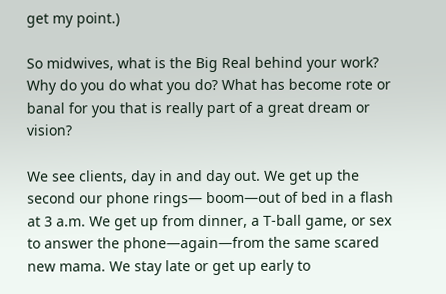get my point.)

So midwives, what is the Big Real behind your work? Why do you do what you do? What has become rote or banal for you that is really part of a great dream or vision?

We see clients, day in and day out. We get up the second our phone rings— boom—out of bed in a flash at 3 a.m. We get up from dinner, a T-ball game, or sex to answer the phone—again—from the same scared new mama. We stay late or get up early to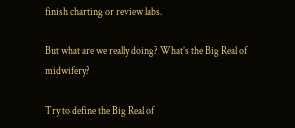finish charting or review labs.

But what are we really doing? What’s the Big Real of midwifery?

Try to define the Big Real of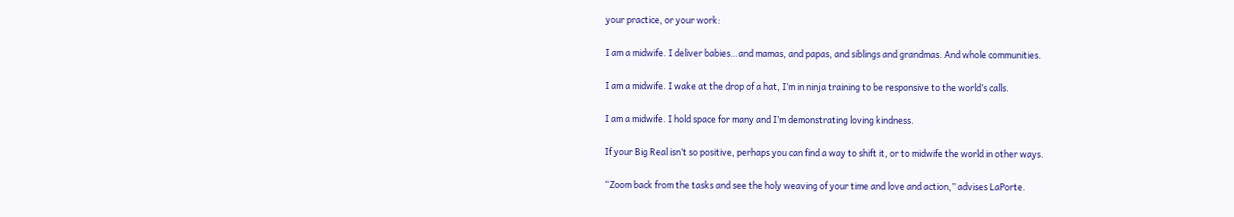your practice, or your work:

I am a midwife. I deliver babies…and mamas, and papas, and siblings and grandmas. And whole communities.

I am a midwife. I wake at the drop of a hat, I’m in ninja training to be responsive to the world’s calls.

I am a midwife. I hold space for many and I’m demonstrating loving kindness.

If your Big Real isn’t so positive, perhaps you can find a way to shift it, or to midwife the world in other ways.

“Zoom back from the tasks and see the holy weaving of your time and love and action,” advises LaPorte.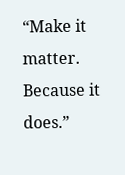“Make it matter. Because it does.”